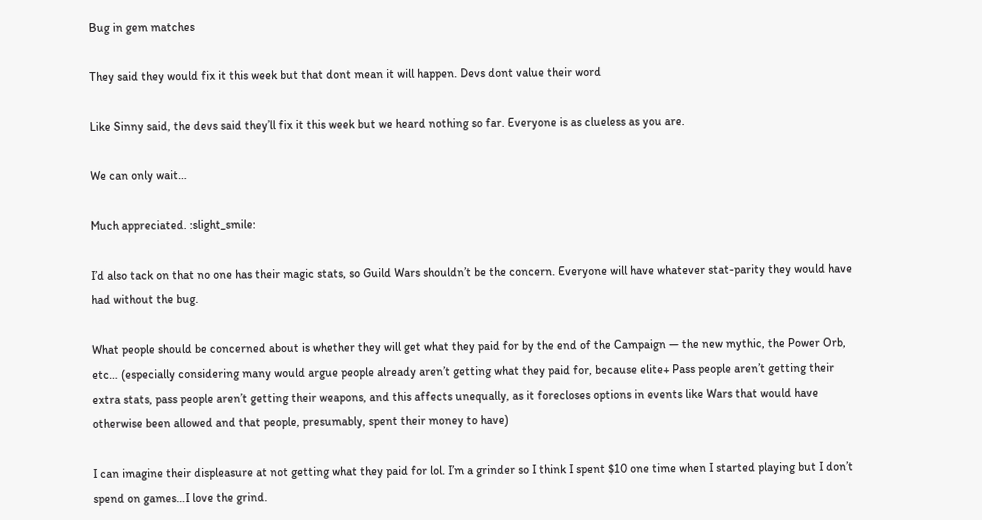Bug in gem matches

They said they would fix it this week but that dont mean it will happen. Devs dont value their word

Like Sinny said, the devs said they’ll fix it this week but we heard nothing so far. Everyone is as clueless as you are.

We can only wait…

Much appreciated. :slight_smile:

I’d also tack on that no one has their magic stats, so Guild Wars shouldn’t be the concern. Everyone will have whatever stat-parity they would have had without the bug.

What people should be concerned about is whether they will get what they paid for by the end of the Campaign — the new mythic, the Power Orb, etc… (especially considering many would argue people already aren’t getting what they paid for, because elite+ Pass people aren’t getting their extra stats, pass people aren’t getting their weapons, and this affects unequally, as it forecloses options in events like Wars that would have otherwise been allowed and that people, presumably, spent their money to have)

I can imagine their displeasure at not getting what they paid for lol. I’m a grinder so I think I spent $10 one time when I started playing but I don’t spend on games…I love the grind.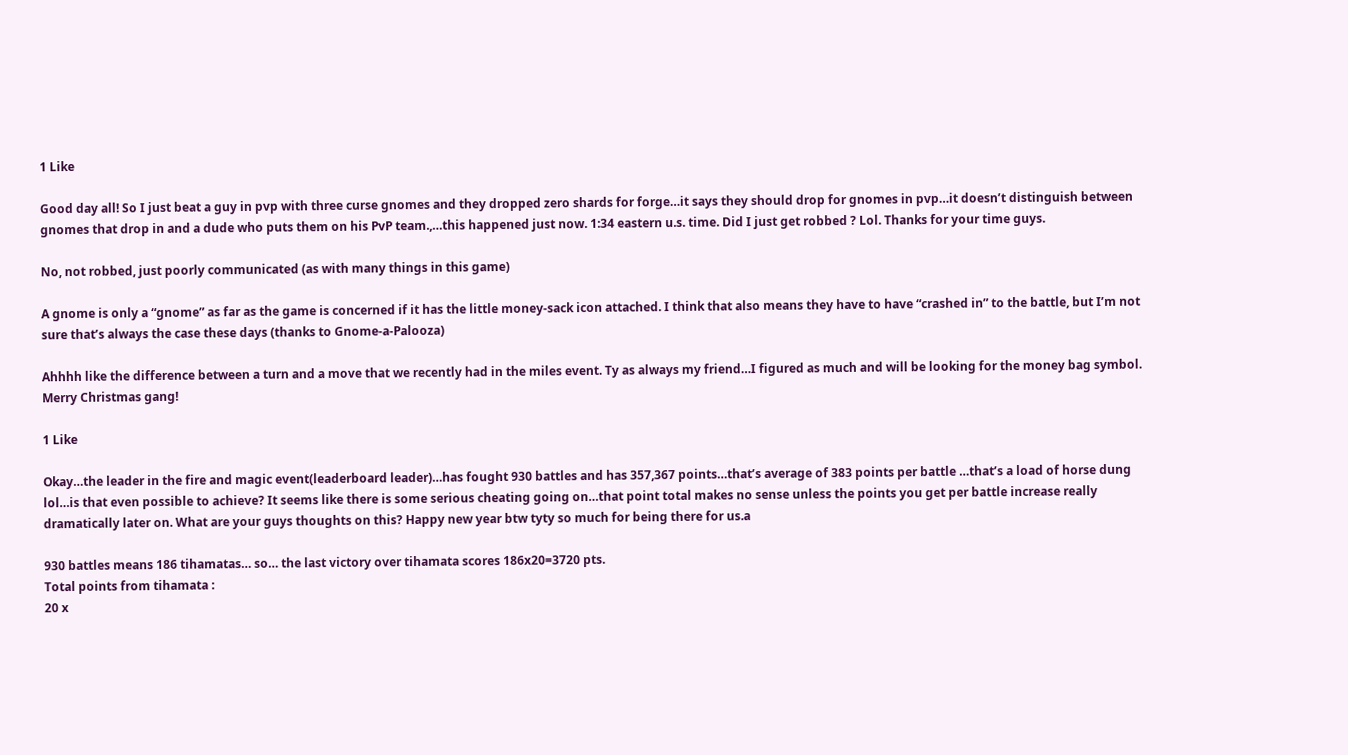1 Like

Good day all! So I just beat a guy in pvp with three curse gnomes and they dropped zero shards for forge…it says they should drop for gnomes in pvp…it doesn’t distinguish between gnomes that drop in and a dude who puts them on his PvP team.,…this happened just now. 1:34 eastern u.s. time. Did I just get robbed ? Lol. Thanks for your time guys.

No, not robbed, just poorly communicated (as with many things in this game)

A gnome is only a “gnome” as far as the game is concerned if it has the little money-sack icon attached. I think that also means they have to have “crashed in” to the battle, but I’m not sure that’s always the case these days (thanks to Gnome-a-Palooza)

Ahhhh like the difference between a turn and a move that we recently had in the miles event. Ty as always my friend…I figured as much and will be looking for the money bag symbol. Merry Christmas gang!

1 Like

Okay…the leader in the fire and magic event(leaderboard leader)…has fought 930 battles and has 357,367 points…that’s average of 383 points per battle …that’s a load of horse dung lol…is that even possible to achieve? It seems like there is some serious cheating going on…that point total makes no sense unless the points you get per battle increase really dramatically later on. What are your guys thoughts on this? Happy new year btw tyty so much for being there for us.a

930 battles means 186 tihamatas… so… the last victory over tihamata scores 186x20=3720 pts.
Total points from tihamata :
20 x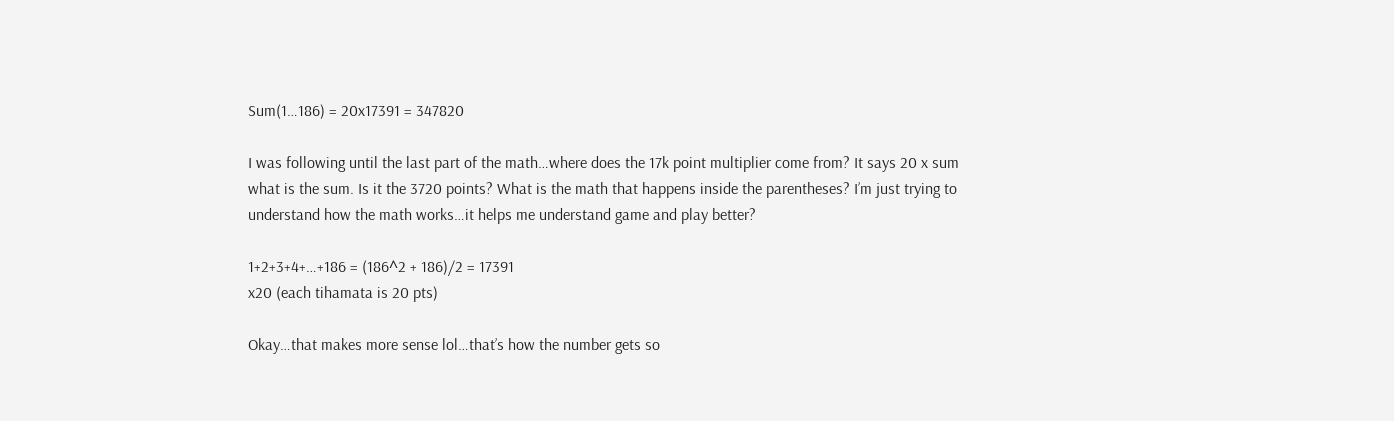Sum(1…186) = 20x17391 = 347820

I was following until the last part of the math…where does the 17k point multiplier come from? It says 20 x sum what is the sum. Is it the 3720 points? What is the math that happens inside the parentheses? I’m just trying to understand how the math works…it helps me understand game and play better?

1+2+3+4+…+186 = (186^2 + 186)/2 = 17391
x20 (each tihamata is 20 pts)

Okay…that makes more sense lol…that’s how the number gets so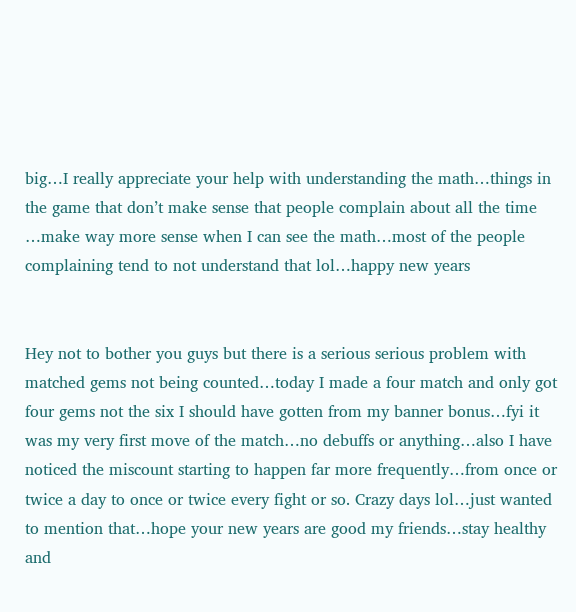big…I really appreciate your help with understanding the math…things in the game that don’t make sense that people complain about all the time …make way more sense when I can see the math…most of the people complaining tend to not understand that lol…happy new years


Hey not to bother you guys but there is a serious serious problem with matched gems not being counted…today I made a four match and only got four gems not the six I should have gotten from my banner bonus…fyi it was my very first move of the match…no debuffs or anything…also I have noticed the miscount starting to happen far more frequently…from once or twice a day to once or twice every fight or so. Crazy days lol…just wanted to mention that…hope your new years are good my friends…stay healthy and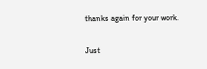thanks again for your work.

Just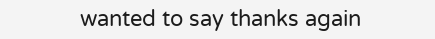wanted to say thanks again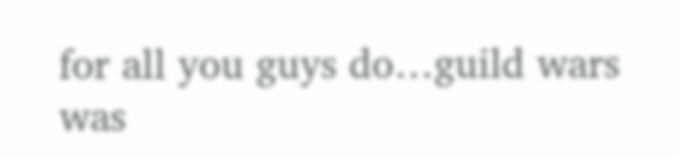for all you guys do…guild wars was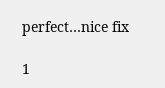perfect…nice fix

1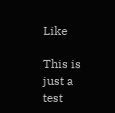Like

This is just a test